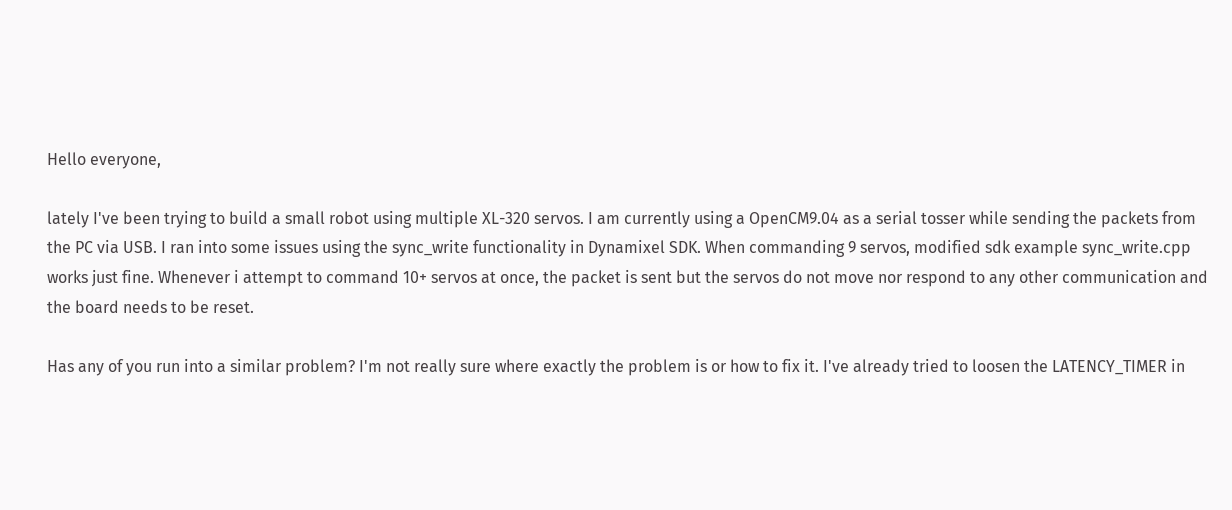Hello everyone,

lately I've been trying to build a small robot using multiple XL-320 servos. I am currently using a OpenCM9.04 as a serial tosser while sending the packets from the PC via USB. I ran into some issues using the sync_write functionality in Dynamixel SDK. When commanding 9 servos, modified sdk example sync_write.cpp works just fine. Whenever i attempt to command 10+ servos at once, the packet is sent but the servos do not move nor respond to any other communication and the board needs to be reset.

Has any of you run into a similar problem? I'm not really sure where exactly the problem is or how to fix it. I've already tried to loosen the LATENCY_TIMER in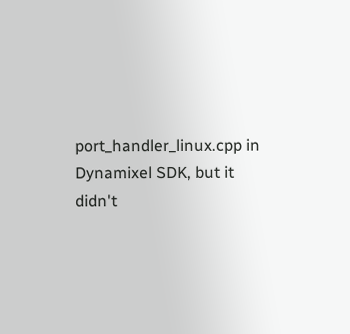port_handler_linux.cpp in Dynamixel SDK, but it didn't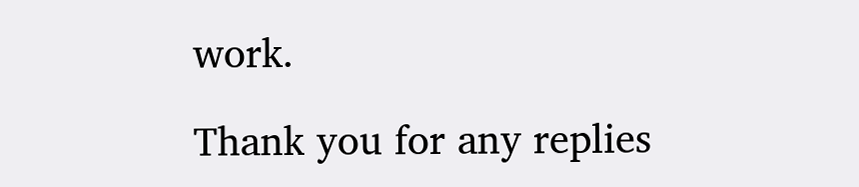work.

Thank you for any replies